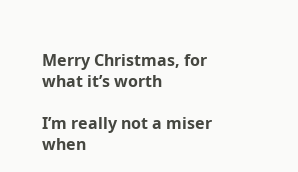Merry Christmas, for what it’s worth

I’m really not a miser when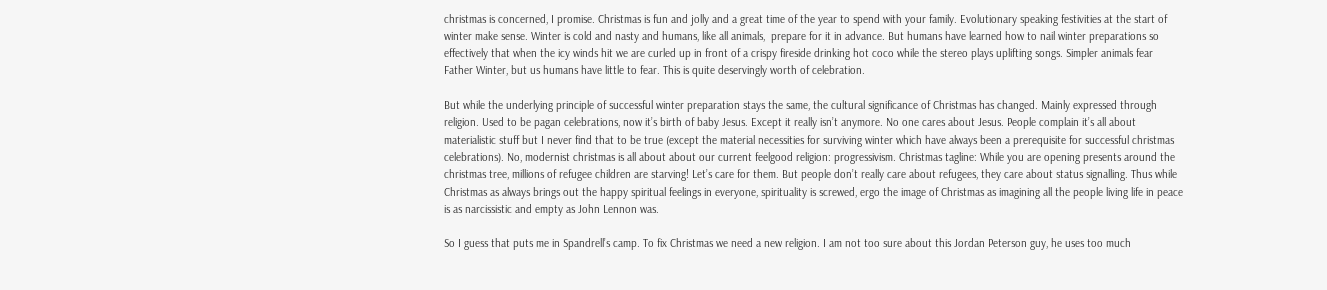christmas is concerned, I promise. Christmas is fun and jolly and a great time of the year to spend with your family. Evolutionary speaking festivities at the start of winter make sense. Winter is cold and nasty and humans, like all animals,  prepare for it in advance. But humans have learned how to nail winter preparations so effectively that when the icy winds hit we are curled up in front of a crispy fireside drinking hot coco while the stereo plays uplifting songs. Simpler animals fear Father Winter, but us humans have little to fear. This is quite deservingly worth of celebration.

But while the underlying principle of successful winter preparation stays the same, the cultural significance of Christmas has changed. Mainly expressed through religion. Used to be pagan celebrations, now it’s birth of baby Jesus. Except it really isn’t anymore. No one cares about Jesus. People complain it’s all about materialistic stuff but I never find that to be true (except the material necessities for surviving winter which have always been a prerequisite for successful christmas celebrations). No, modernist christmas is all about about our current feelgood religion: progressivism. Christmas tagline: While you are opening presents around the christmas tree, millions of refugee children are starving! Let’s care for them. But people don’t really care about refugees, they care about status signalling. Thus while Christmas as always brings out the happy spiritual feelings in everyone, spirituality is screwed, ergo the image of Christmas as imagining all the people living life in peace is as narcissistic and empty as John Lennon was.

So I guess that puts me in Spandrell’s camp. To fix Christmas we need a new religion. I am not too sure about this Jordan Peterson guy, he uses too much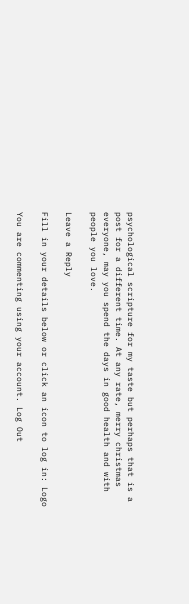psychological scripture for my taste but perhaps that is a post for a different time. At any rate, merry christmas everyone, may you spend the days in good health and with people you love.

Leave a Reply

Fill in your details below or click an icon to log in: Logo

You are commenting using your account. Log Out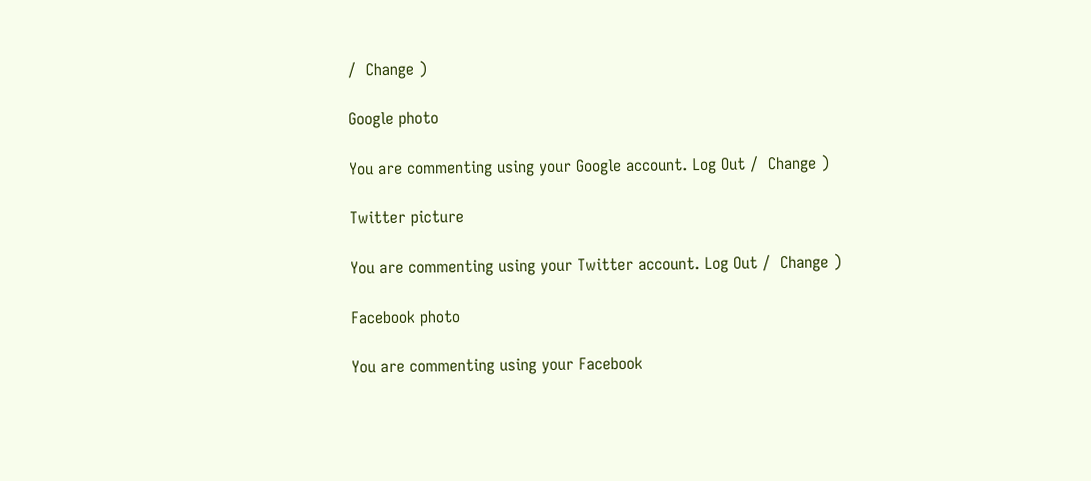/  Change )

Google photo

You are commenting using your Google account. Log Out /  Change )

Twitter picture

You are commenting using your Twitter account. Log Out /  Change )

Facebook photo

You are commenting using your Facebook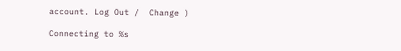account. Log Out /  Change )

Connecting to %s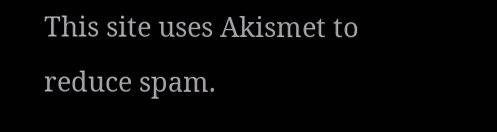This site uses Akismet to reduce spam.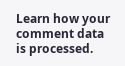Learn how your comment data is processed.